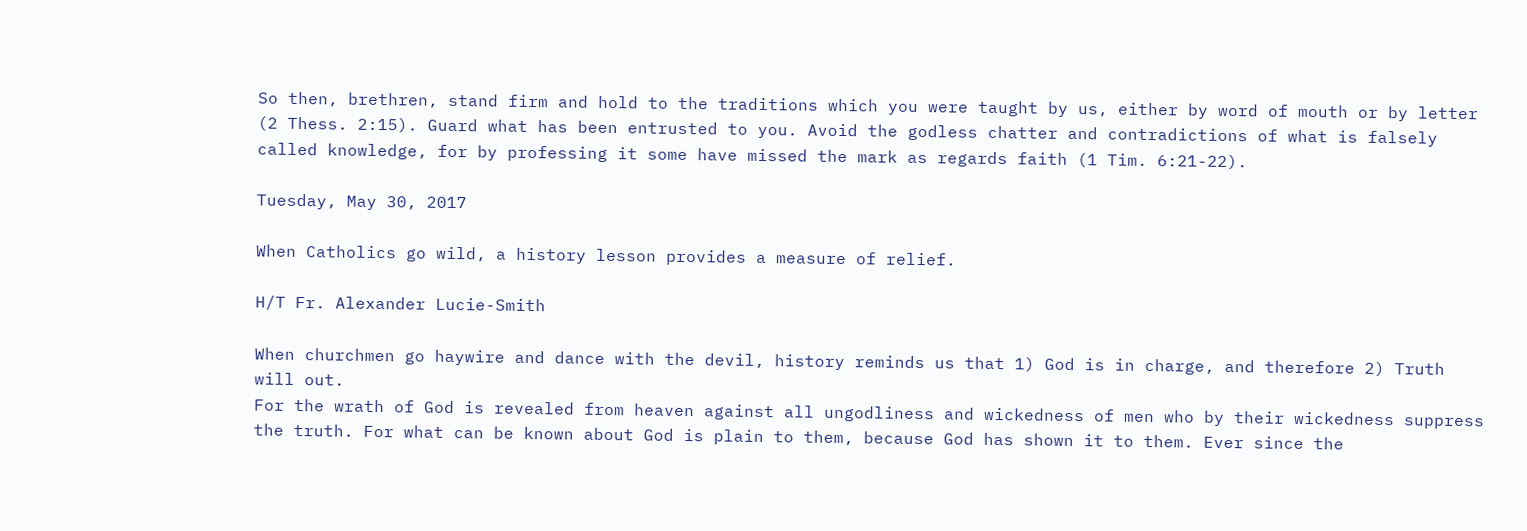So then, brethren, stand firm and hold to the traditions which you were taught by us, either by word of mouth or by letter (2 Thess. 2:15). Guard what has been entrusted to you. Avoid the godless chatter and contradictions of what is falsely called knowledge, for by professing it some have missed the mark as regards faith (1 Tim. 6:21-22).

Tuesday, May 30, 2017

When Catholics go wild, a history lesson provides a measure of relief.

H/T Fr. Alexander Lucie-Smith

When churchmen go haywire and dance with the devil, history reminds us that 1) God is in charge, and therefore 2) Truth will out.
For the wrath of God is revealed from heaven against all ungodliness and wickedness of men who by their wickedness suppress the truth. For what can be known about God is plain to them, because God has shown it to them. Ever since the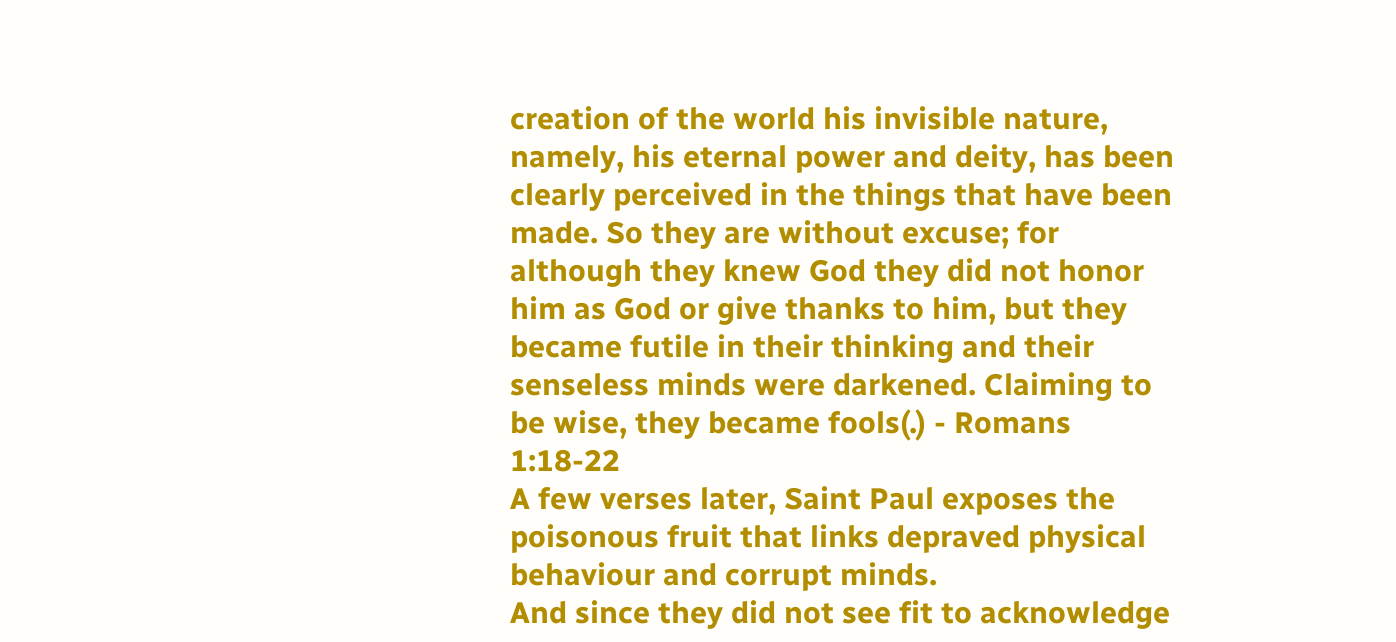creation of the world his invisible nature, namely, his eternal power and deity, has been clearly perceived in the things that have been made. So they are without excuse; for although they knew God they did not honor him as God or give thanks to him, but they became futile in their thinking and their senseless minds were darkened. Claiming to be wise, they became fools(.) - Romans 1:18-22
A few verses later, Saint Paul exposes the poisonous fruit that links depraved physical behaviour and corrupt minds.
And since they did not see fit to acknowledge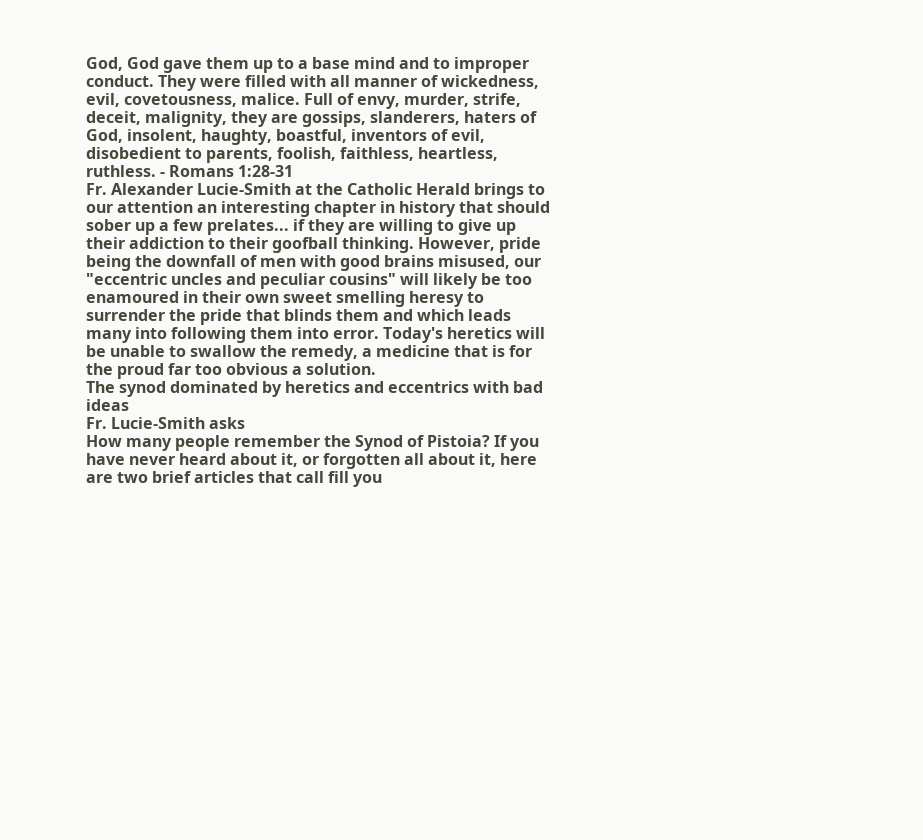God, God gave them up to a base mind and to improper conduct. They were filled with all manner of wickedness, evil, covetousness, malice. Full of envy, murder, strife, deceit, malignity, they are gossips, slanderers, haters of God, insolent, haughty, boastful, inventors of evil, disobedient to parents, foolish, faithless, heartless, ruthless. - Romans 1:28-31
Fr. Alexander Lucie-Smith at the Catholic Herald brings to our attention an interesting chapter in history that should sober up a few prelates... if they are willing to give up their addiction to their goofball thinking. However, pride being the downfall of men with good brains misused, our "eccentric uncles and peculiar cousins" will likely be too enamoured in their own sweet smelling heresy to surrender the pride that blinds them and which leads many into following them into error. Today's heretics will be unable to swallow the remedy, a medicine that is for the proud far too obvious a solution.
The synod dominated by heretics and eccentrics with bad ideas
Fr. Lucie-Smith asks
How many people remember the Synod of Pistoia? If you have never heard about it, or forgotten all about it, here are two brief articles that call fill you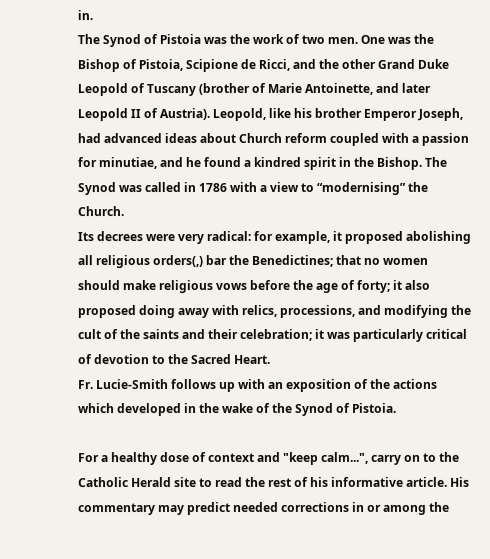in.
The Synod of Pistoia was the work of two men. One was the Bishop of Pistoia, Scipione de Ricci, and the other Grand Duke Leopold of Tuscany (brother of Marie Antoinette, and later Leopold II of Austria). Leopold, like his brother Emperor Joseph, had advanced ideas about Church reform coupled with a passion for minutiae, and he found a kindred spirit in the Bishop. The Synod was called in 1786 with a view to “modernising” the Church.
Its decrees were very radical: for example, it proposed abolishing all religious orders(,) bar the Benedictines; that no women should make religious vows before the age of forty; it also proposed doing away with relics, processions, and modifying the cult of the saints and their celebration; it was particularly critical of devotion to the Sacred Heart.
Fr. Lucie-Smith follows up with an exposition of the actions which developed in the wake of the Synod of Pistoia.

For a healthy dose of context and "keep calm...", carry on to the Catholic Herald site to read the rest of his informative article. His commentary may predict needed corrections in or among the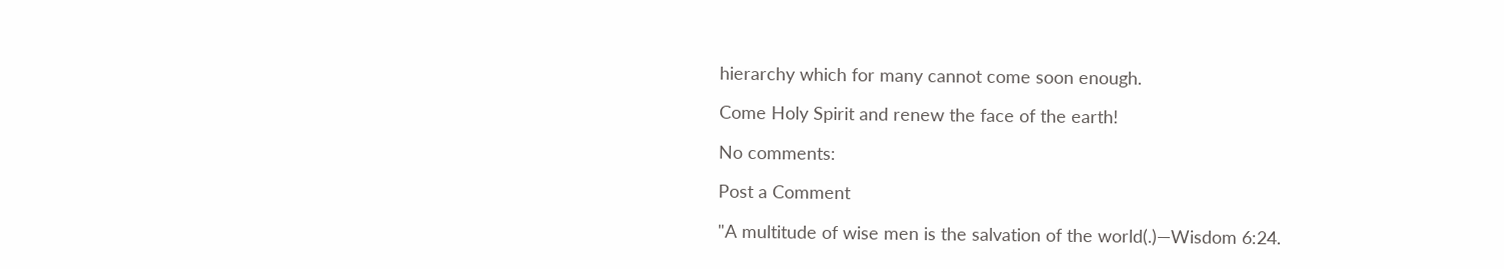hierarchy which for many cannot come soon enough.

Come Holy Spirit and renew the face of the earth!

No comments:

Post a Comment

"A multitude of wise men is the salvation of the world(.)—Wisdom 6:24.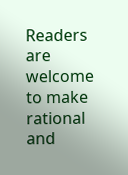Readers are welcome to make rational and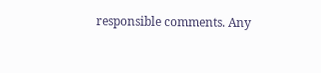responsible comments. Any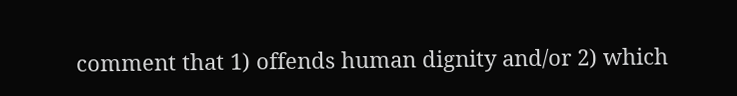comment that 1) offends human dignity and/or 2) which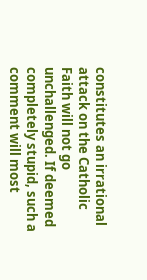constitutes an irrational attack on the Catholic Faith will not go unchallenged. If deemed completely stupid, such a comment will most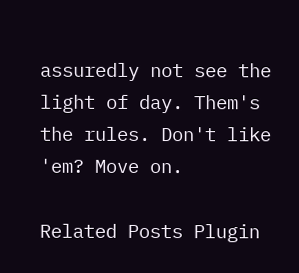assuredly not see the light of day. Them's the rules. Don't like 'em? Move on.

Related Posts Plugin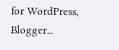for WordPress, Blogger...